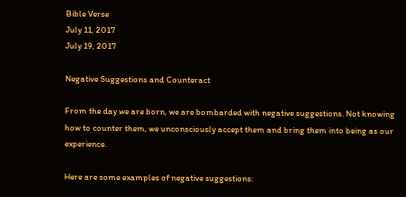Bible Verse
July 11, 2017
July 19, 2017

Negative Suggestions and Counteract

From the day we are born, we are bombarded with negative suggestions. Not knowing how to counter them, we unconsciously accept them and bring them into being as our experience.

Here are some examples of negative suggestions: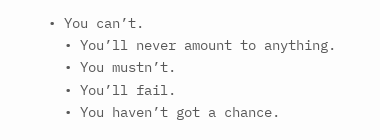• You can’t.
  • You’ll never amount to anything.
  • You mustn’t.
  • You’ll fail.
  • You haven’t got a chance.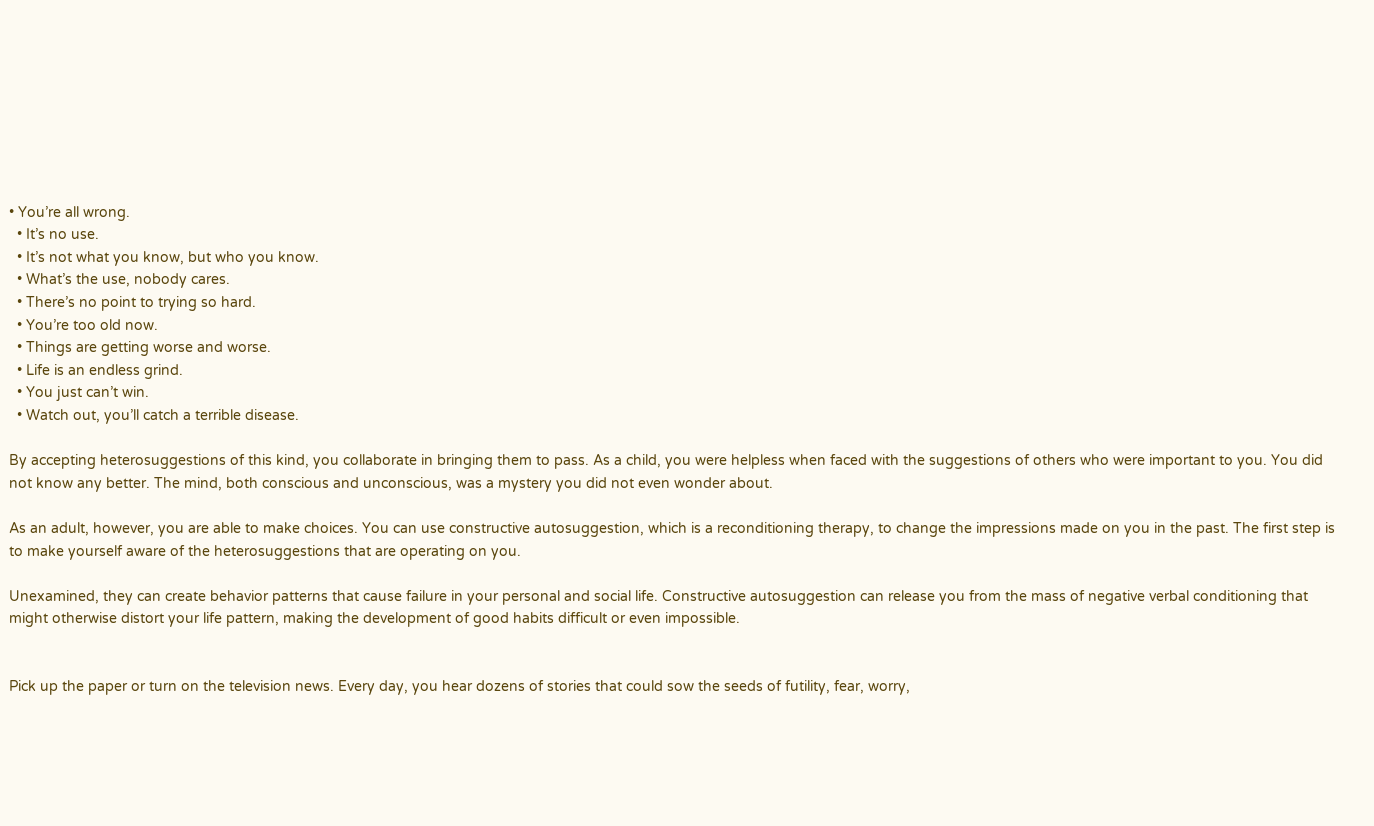• You’re all wrong.
  • It’s no use.
  • It’s not what you know, but who you know.
  • What’s the use, nobody cares.
  • There’s no point to trying so hard.
  • You’re too old now.
  • Things are getting worse and worse.
  • Life is an endless grind.
  • You just can’t win.
  • Watch out, you’ll catch a terrible disease.

By accepting heterosuggestions of this kind, you collaborate in bringing them to pass. As a child, you were helpless when faced with the suggestions of others who were important to you. You did not know any better. The mind, both conscious and unconscious, was a mystery you did not even wonder about.

As an adult, however, you are able to make choices. You can use constructive autosuggestion, which is a reconditioning therapy, to change the impressions made on you in the past. The first step is to make yourself aware of the heterosuggestions that are operating on you.

Unexamined, they can create behavior patterns that cause failure in your personal and social life. Constructive autosuggestion can release you from the mass of negative verbal conditioning that might otherwise distort your life pattern, making the development of good habits difficult or even impossible.


Pick up the paper or turn on the television news. Every day, you hear dozens of stories that could sow the seeds of futility, fear, worry,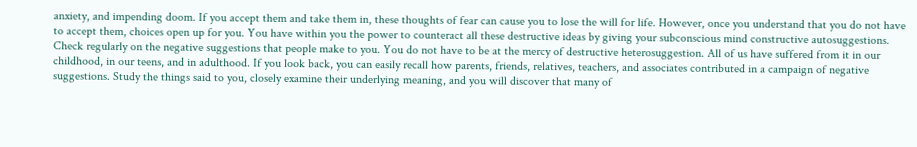anxiety, and impending doom. If you accept them and take them in, these thoughts of fear can cause you to lose the will for life. However, once you understand that you do not have to accept them, choices open up for you. You have within you the power to counteract all these destructive ideas by giving your subconscious mind constructive autosuggestions. Check regularly on the negative suggestions that people make to you. You do not have to be at the mercy of destructive heterosuggestion. All of us have suffered from it in our childhood, in our teens, and in adulthood. If you look back, you can easily recall how parents, friends, relatives, teachers, and associates contributed in a campaign of negative suggestions. Study the things said to you, closely examine their underlying meaning, and you will discover that many of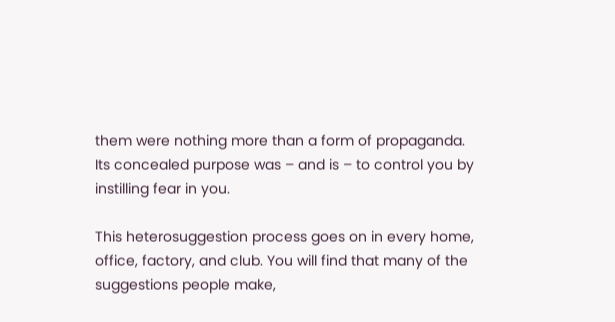them were nothing more than a form of propaganda. Its concealed purpose was – and is – to control you by instilling fear in you.

This heterosuggestion process goes on in every home, office, factory, and club. You will find that many of the suggestions people make,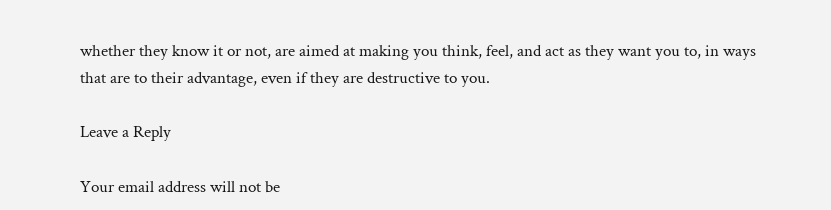whether they know it or not, are aimed at making you think, feel, and act as they want you to, in ways that are to their advantage, even if they are destructive to you.

Leave a Reply

Your email address will not be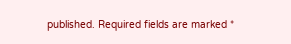published. Required fields are marked *